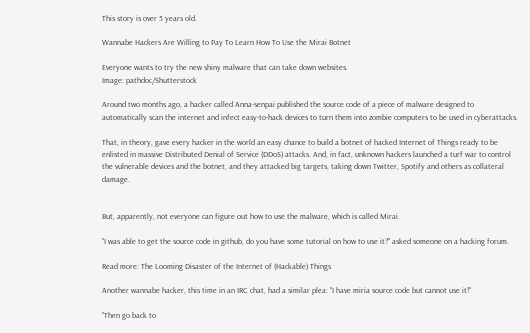This story is over 5 years old.

Wannabe Hackers Are Willing to Pay To Learn How To Use the Mirai Botnet

Everyone wants to try the new shiny malware that can take down websites.
Image: pathdoc/Shutterstock

Around two months ago, a hacker called Anna-senpai published the source code of a piece of malware designed to automatically scan the internet and infect easy-to-hack devices to turn them into zombie computers to be used in cyberattacks.

That, in theory, gave every hacker in the world an easy chance to build a botnet of hacked Internet of Things ready to be enlisted in massive Distributed Denial of Service (DDoS) attacks. And, in fact, unknown hackers launched a turf war to control the vulnerable devices and the botnet, and they attacked big targets, taking down Twitter, Spotify and others as collateral damage.


But, apparently, not everyone can figure out how to use the malware, which is called Mirai.

"I was able to get the source code in github, do you have some tutorial on how to use it?" asked someone on a hacking forum.

Read more: The Looming Disaster of the Internet of (Hackable) Things

Another wannabe hacker, this time in an IRC chat, had a similar plea: "I have miria source code but cannot use it!"

"Then go back to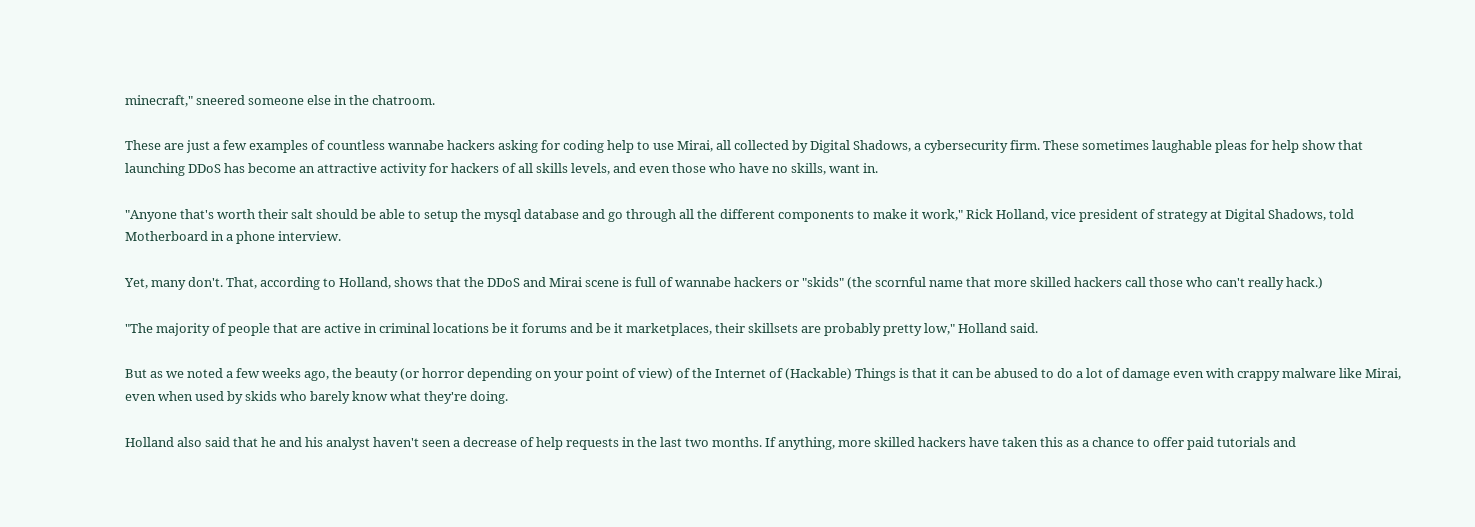minecraft," sneered someone else in the chatroom.

These are just a few examples of countless wannabe hackers asking for coding help to use Mirai, all collected by Digital Shadows, a cybersecurity firm. These sometimes laughable pleas for help show that launching DDoS has become an attractive activity for hackers of all skills levels, and even those who have no skills, want in.

"Anyone that's worth their salt should be able to setup the mysql database and go through all the different components to make it work," Rick Holland, vice president of strategy at Digital Shadows, told Motherboard in a phone interview.

Yet, many don't. That, according to Holland, shows that the DDoS and Mirai scene is full of wannabe hackers or "skids" (the scornful name that more skilled hackers call those who can't really hack.)

"The majority of people that are active in criminal locations be it forums and be it marketplaces, their skillsets are probably pretty low," Holland said.

But as we noted a few weeks ago, the beauty (or horror depending on your point of view) of the Internet of (Hackable) Things is that it can be abused to do a lot of damage even with crappy malware like Mirai, even when used by skids who barely know what they're doing.

Holland also said that he and his analyst haven't seen a decrease of help requests in the last two months. If anything, more skilled hackers have taken this as a chance to offer paid tutorials and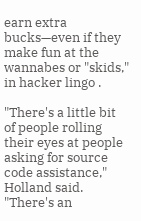earn extra bucks—even if they make fun at the wannabes or "skids," in hacker lingo .

"There's a little bit of people rolling their eyes at people asking for source code assistance," Holland said. "There's an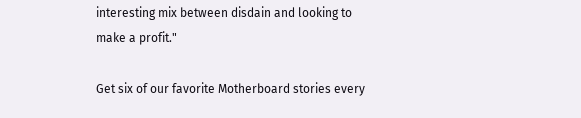interesting mix between disdain and looking to make a profit."

Get six of our favorite Motherboard stories every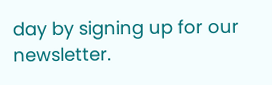day by signing up for our newsletter.